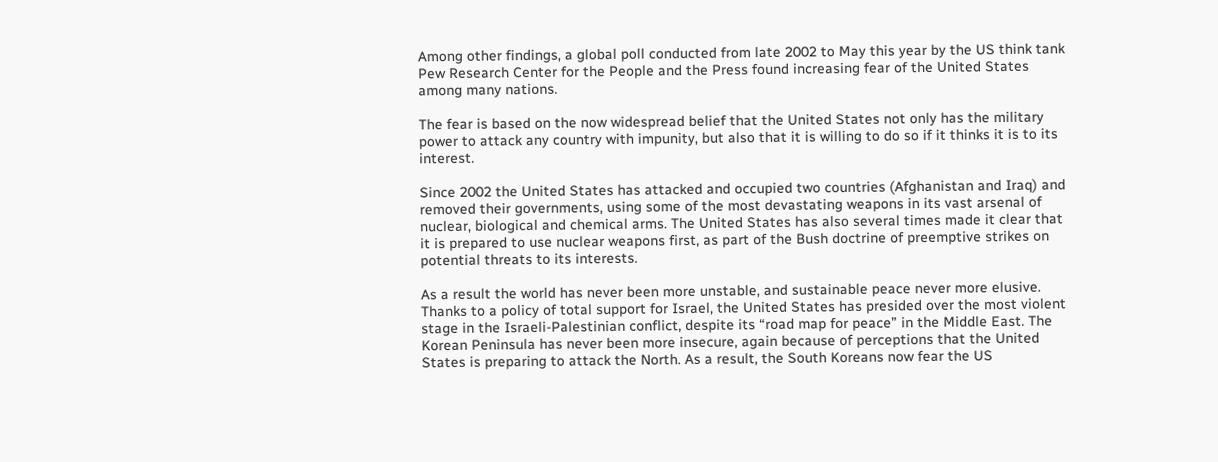Among other findings, a global poll conducted from late 2002 to May this year by the US think tank Pew Research Center for the People and the Press found increasing fear of the United States among many nations.

The fear is based on the now widespread belief that the United States not only has the military power to attack any country with impunity, but also that it is willing to do so if it thinks it is to its interest.

Since 2002 the United States has attacked and occupied two countries (Afghanistan and Iraq) and removed their governments, using some of the most devastating weapons in its vast arsenal of nuclear, biological and chemical arms. The United States has also several times made it clear that it is prepared to use nuclear weapons first, as part of the Bush doctrine of preemptive strikes on potential threats to its interests.

As a result the world has never been more unstable, and sustainable peace never more elusive. Thanks to a policy of total support for Israel, the United States has presided over the most violent stage in the Israeli-Palestinian conflict, despite its “road map for peace” in the Middle East. The Korean Peninsula has never been more insecure, again because of perceptions that the United States is preparing to attack the North. As a result, the South Koreans now fear the US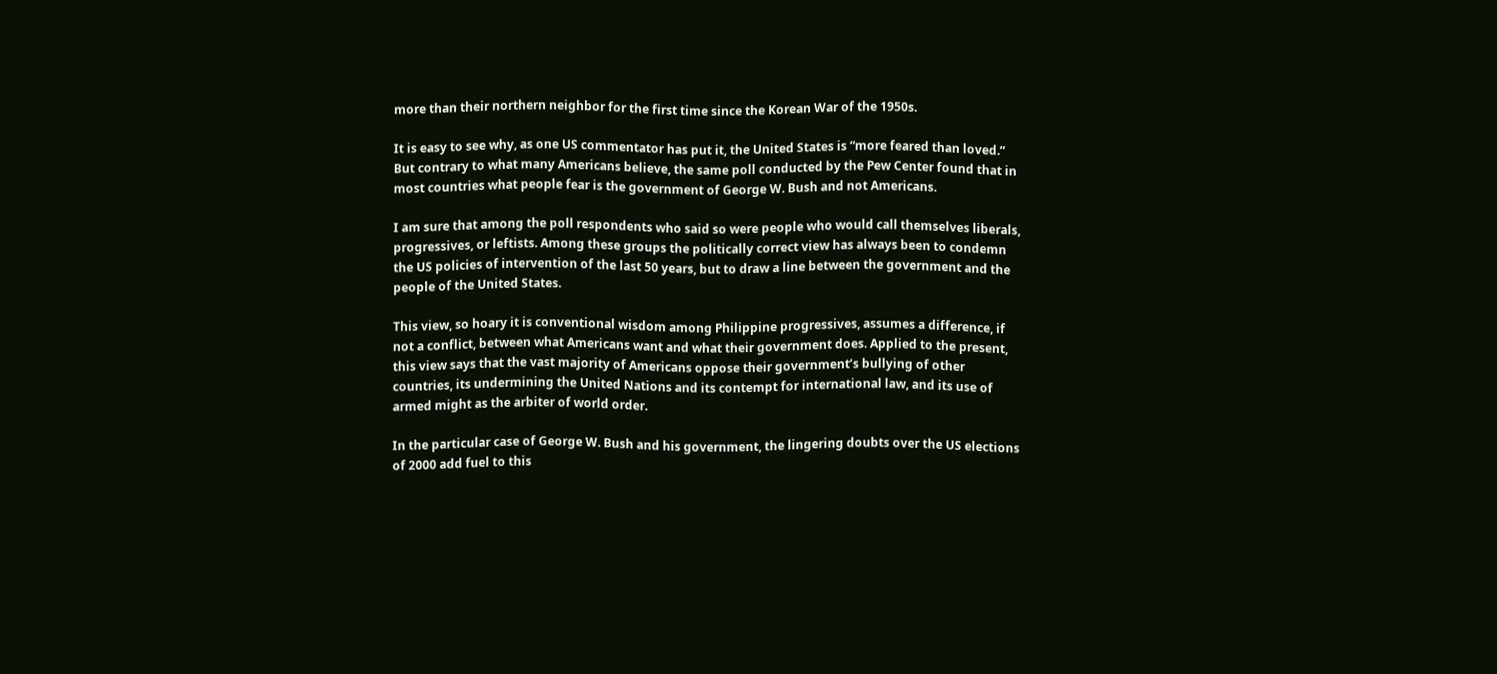more than their northern neighbor for the first time since the Korean War of the 1950s.

It is easy to see why, as one US commentator has put it, the United States is “more feared than loved.” But contrary to what many Americans believe, the same poll conducted by the Pew Center found that in most countries what people fear is the government of George W. Bush and not Americans.

I am sure that among the poll respondents who said so were people who would call themselves liberals, progressives, or leftists. Among these groups the politically correct view has always been to condemn the US policies of intervention of the last 50 years, but to draw a line between the government and the people of the United States.

This view, so hoary it is conventional wisdom among Philippine progressives, assumes a difference, if not a conflict, between what Americans want and what their government does. Applied to the present, this view says that the vast majority of Americans oppose their government’s bullying of other countries, its undermining the United Nations and its contempt for international law, and its use of armed might as the arbiter of world order.

In the particular case of George W. Bush and his government, the lingering doubts over the US elections of 2000 add fuel to this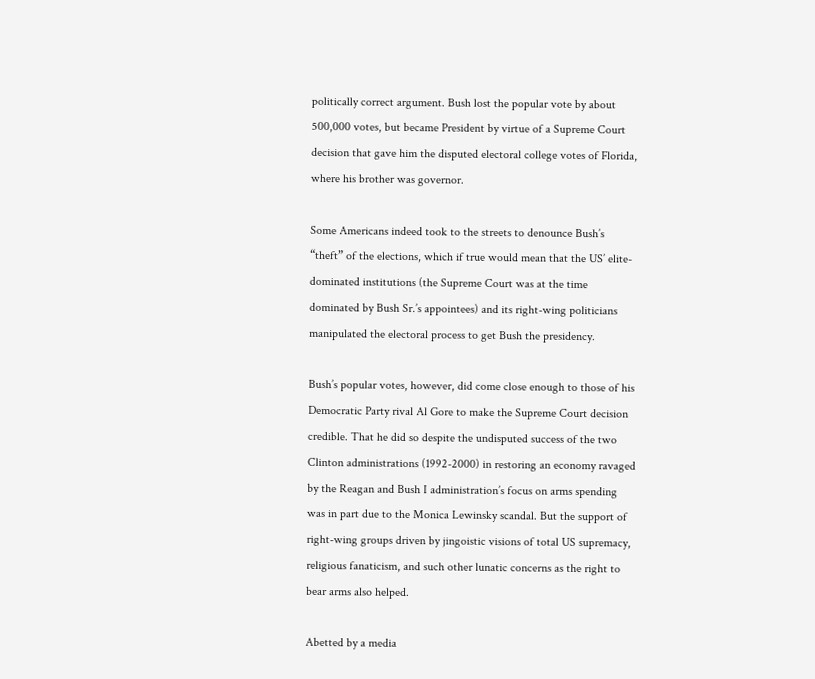politically correct argument. Bush lost the popular vote by about 500,000 votes, but became President by virtue of a Supreme Court decision that gave him the disputed electoral college votes of Florida, where his brother was governor.

Some Americans indeed took to the streets to denounce Bush’s “theft” of the elections, which if true would mean that the US’ elite-dominated institutions (the Supreme Court was at the time dominated by Bush Sr.’s appointees) and its right-wing politicians manipulated the electoral process to get Bush the presidency.

Bush’s popular votes, however, did come close enough to those of his Democratic Party rival Al Gore to make the Supreme Court decision credible. That he did so despite the undisputed success of the two Clinton administrations (1992-2000) in restoring an economy ravaged by the Reagan and Bush I administration’s focus on arms spending was in part due to the Monica Lewinsky scandal. But the support of right-wing groups driven by jingoistic visions of total US supremacy, religious fanaticism, and such other lunatic concerns as the right to bear arms also helped.

Abetted by a media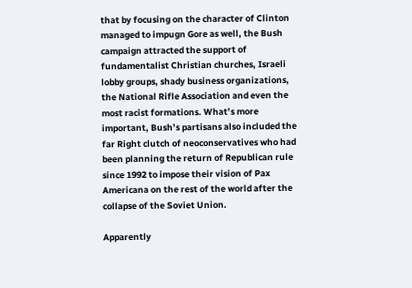that by focusing on the character of Clinton managed to impugn Gore as well, the Bush campaign attracted the support of fundamentalist Christian churches, Israeli lobby groups, shady business organizations, the National Rifle Association and even the most racist formations. What’s more important, Bush’s partisans also included the far Right clutch of neoconservatives who had been planning the return of Republican rule since 1992 to impose their vision of Pax Americana on the rest of the world after the collapse of the Soviet Union.

Apparently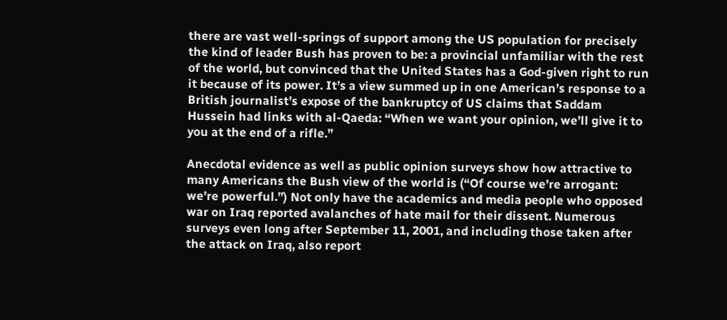there are vast well-springs of support among the US population for precisely the kind of leader Bush has proven to be: a provincial unfamiliar with the rest of the world, but convinced that the United States has a God-given right to run it because of its power. It’s a view summed up in one American’s response to a British journalist’s expose of the bankruptcy of US claims that Saddam Hussein had links with al-Qaeda: “When we want your opinion, we’ll give it to you at the end of a rifle.”

Anecdotal evidence as well as public opinion surveys show how attractive to many Americans the Bush view of the world is (“Of course we’re arrogant: we’re powerful.”) Not only have the academics and media people who opposed war on Iraq reported avalanches of hate mail for their dissent. Numerous surveys even long after September 11, 2001, and including those taken after the attack on Iraq, also report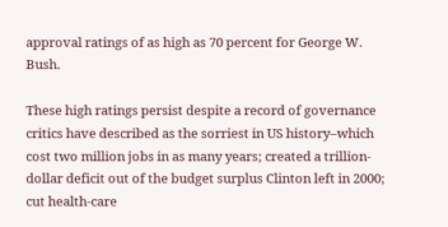approval ratings of as high as 70 percent for George W. Bush.

These high ratings persist despite a record of governance critics have described as the sorriest in US history–which cost two million jobs in as many years; created a trillion-dollar deficit out of the budget surplus Clinton left in 2000; cut health-care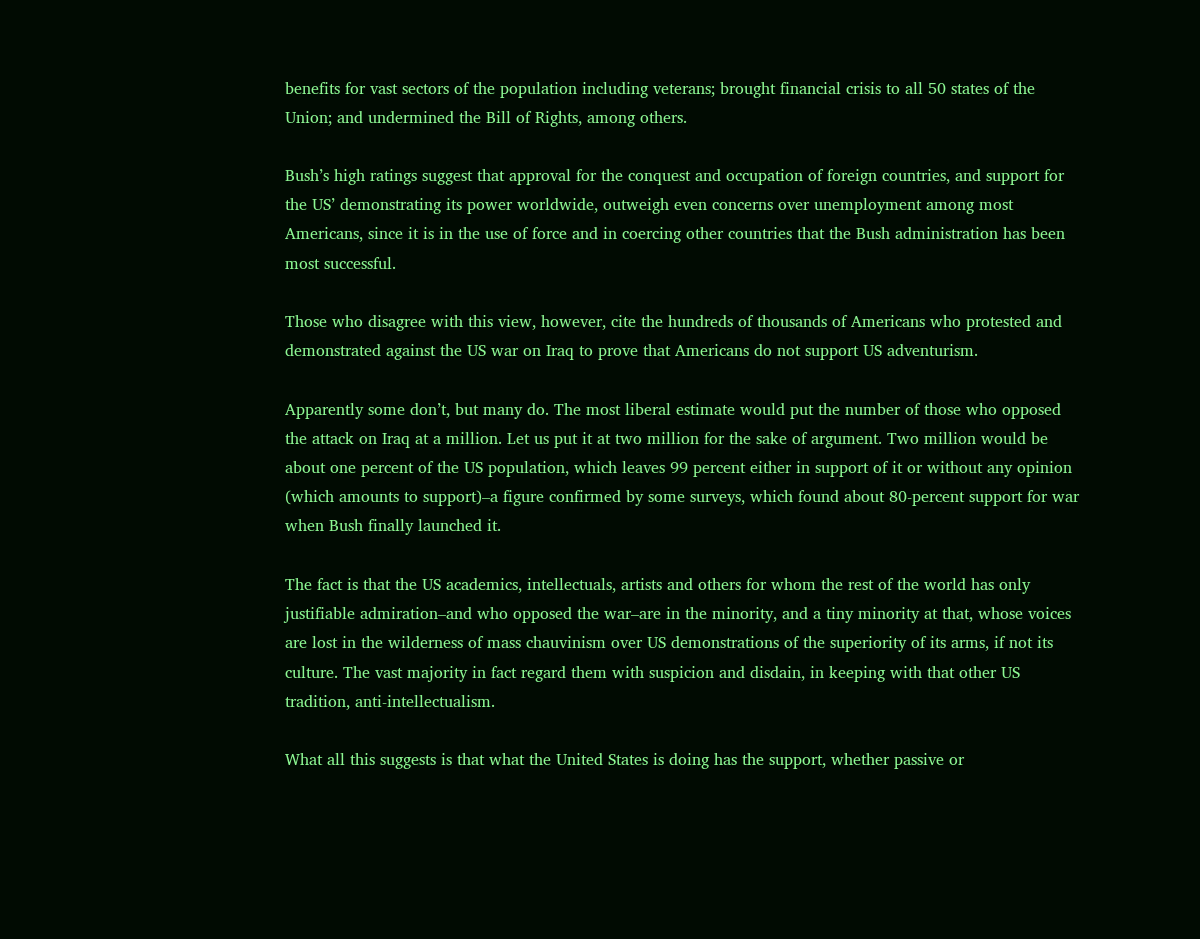benefits for vast sectors of the population including veterans; brought financial crisis to all 50 states of the Union; and undermined the Bill of Rights, among others.

Bush’s high ratings suggest that approval for the conquest and occupation of foreign countries, and support for the US’ demonstrating its power worldwide, outweigh even concerns over unemployment among most Americans, since it is in the use of force and in coercing other countries that the Bush administration has been most successful.

Those who disagree with this view, however, cite the hundreds of thousands of Americans who protested and demonstrated against the US war on Iraq to prove that Americans do not support US adventurism.

Apparently some don’t, but many do. The most liberal estimate would put the number of those who opposed the attack on Iraq at a million. Let us put it at two million for the sake of argument. Two million would be about one percent of the US population, which leaves 99 percent either in support of it or without any opinion (which amounts to support)–a figure confirmed by some surveys, which found about 80-percent support for war when Bush finally launched it.

The fact is that the US academics, intellectuals, artists and others for whom the rest of the world has only justifiable admiration–and who opposed the war–are in the minority, and a tiny minority at that, whose voices are lost in the wilderness of mass chauvinism over US demonstrations of the superiority of its arms, if not its culture. The vast majority in fact regard them with suspicion and disdain, in keeping with that other US tradition, anti-intellectualism.

What all this suggests is that what the United States is doing has the support, whether passive or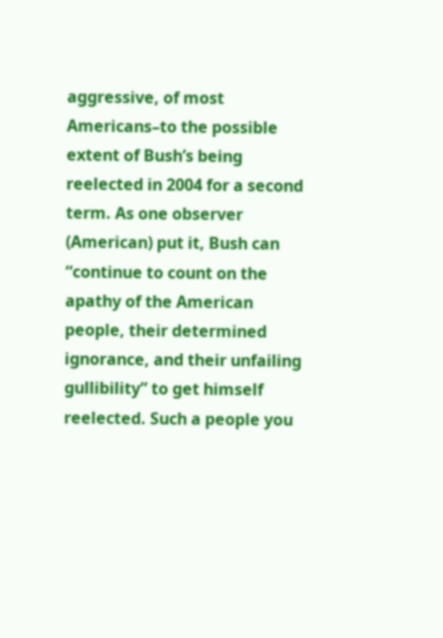aggressive, of most Americans–to the possible extent of Bush’s being reelected in 2004 for a second term. As one observer (American) put it, Bush can “continue to count on the apathy of the American people, their determined ignorance, and their unfailing gullibility” to get himself reelected. Such a people you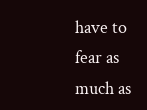have to fear as much as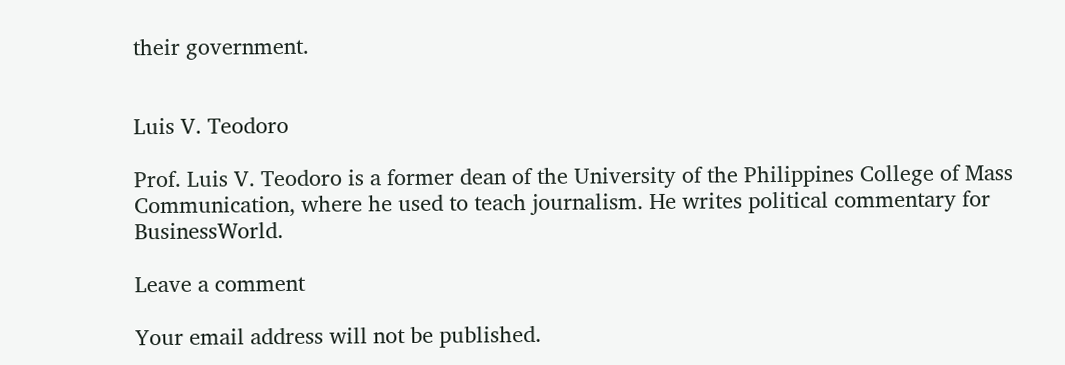their government.


Luis V. Teodoro

Prof. Luis V. Teodoro is a former dean of the University of the Philippines College of Mass Communication, where he used to teach journalism. He writes political commentary for BusinessWorld.

Leave a comment

Your email address will not be published.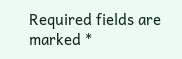Required fields are marked *